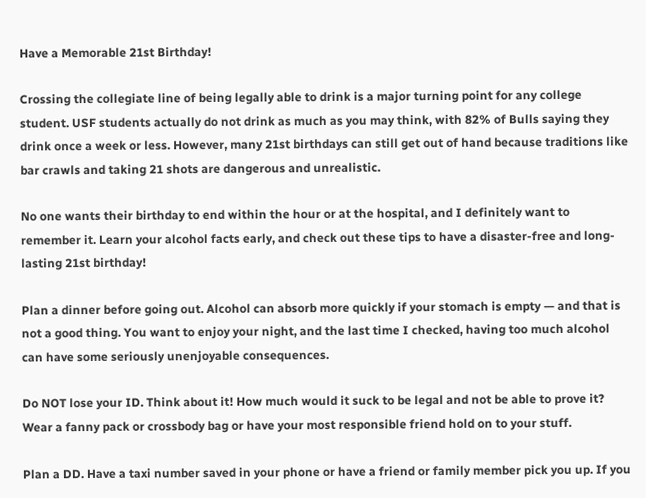Have a Memorable 21st Birthday!

Crossing the collegiate line of being legally able to drink is a major turning point for any college student. USF students actually do not drink as much as you may think, with 82% of Bulls saying they drink once a week or less. However, many 21st birthdays can still get out of hand because traditions like bar crawls and taking 21 shots are dangerous and unrealistic.

No one wants their birthday to end within the hour or at the hospital, and I definitely want to remember it. Learn your alcohol facts early, and check out these tips to have a disaster-free and long-lasting 21st birthday!

Plan a dinner before going out. Alcohol can absorb more quickly if your stomach is empty — and that is not a good thing. You want to enjoy your night, and the last time I checked, having too much alcohol can have some seriously unenjoyable consequences.

Do NOT lose your ID. Think about it! How much would it suck to be legal and not be able to prove it? Wear a fanny pack or crossbody bag or have your most responsible friend hold on to your stuff.

Plan a DD. Have a taxi number saved in your phone or have a friend or family member pick you up. If you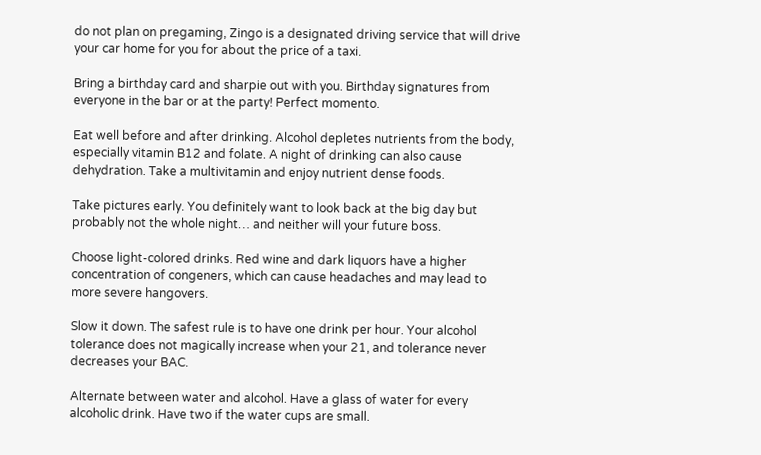do not plan on pregaming, Zingo is a designated driving service that will drive your car home for you for about the price of a taxi.

Bring a birthday card and sharpie out with you. Birthday signatures from everyone in the bar or at the party! Perfect momento.

Eat well before and after drinking. Alcohol depletes nutrients from the body, especially vitamin B12 and folate. A night of drinking can also cause dehydration. Take a multivitamin and enjoy nutrient dense foods.

Take pictures early. You definitely want to look back at the big day but probably not the whole night… and neither will your future boss.

Choose light-colored drinks. Red wine and dark liquors have a higher concentration of congeners, which can cause headaches and may lead to more severe hangovers.

Slow it down. The safest rule is to have one drink per hour. Your alcohol tolerance does not magically increase when your 21, and tolerance never decreases your BAC.

Alternate between water and alcohol. Have a glass of water for every alcoholic drink. Have two if the water cups are small.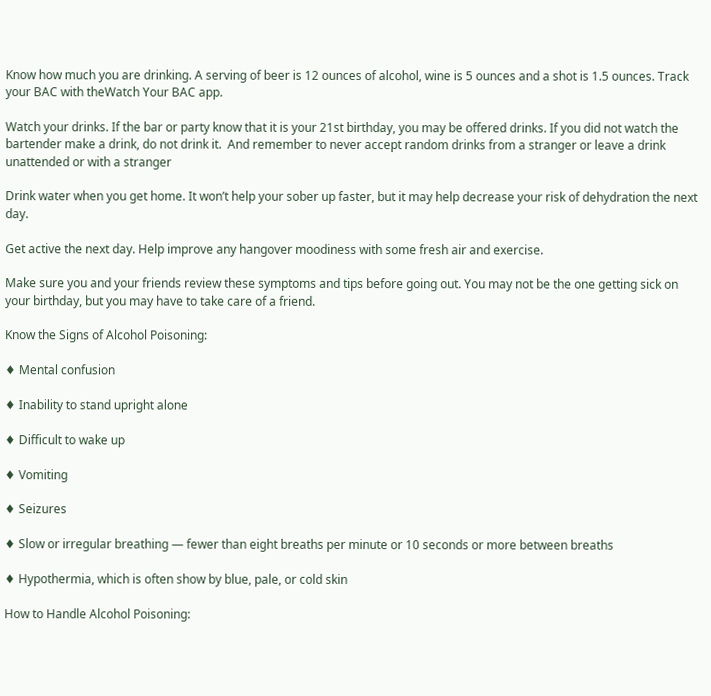Know how much you are drinking. A serving of beer is 12 ounces of alcohol, wine is 5 ounces and a shot is 1.5 ounces. Track your BAC with theWatch Your BAC app.

Watch your drinks. If the bar or party know that it is your 21st birthday, you may be offered drinks. If you did not watch the bartender make a drink, do not drink it.  And remember to never accept random drinks from a stranger or leave a drink unattended or with a stranger

Drink water when you get home. It won’t help your sober up faster, but it may help decrease your risk of dehydration the next day.

Get active the next day. Help improve any hangover moodiness with some fresh air and exercise.

Make sure you and your friends review these symptoms and tips before going out. You may not be the one getting sick on your birthday, but you may have to take care of a friend.

Know the Signs of Alcohol Poisoning:

♦ Mental confusion

♦ Inability to stand upright alone

♦ Difficult to wake up

♦ Vomiting

♦ Seizures

♦ Slow or irregular breathing — fewer than eight breaths per minute or 10 seconds or more between breaths

♦ Hypothermia, which is often show by blue, pale, or cold skin

How to Handle Alcohol Poisoning: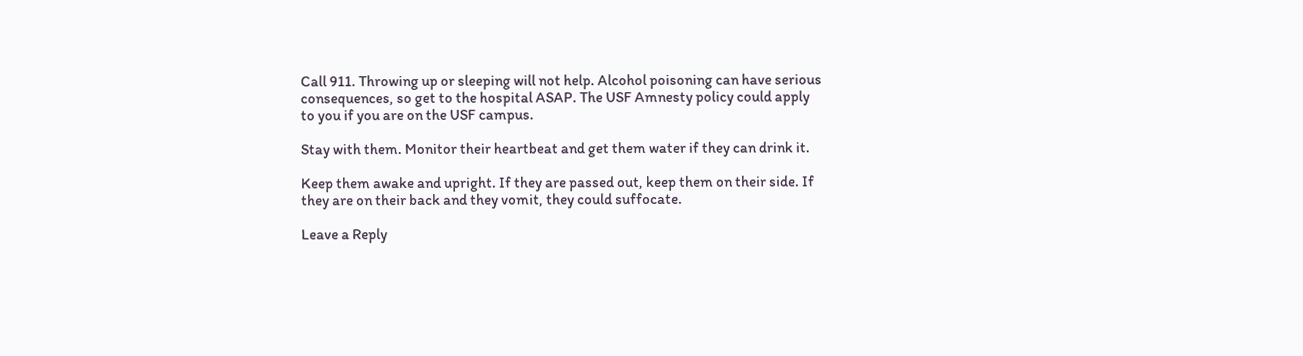Call 911. Throwing up or sleeping will not help. Alcohol poisoning can have serious consequences, so get to the hospital ASAP. The USF Amnesty policy could apply to you if you are on the USF campus.

Stay with them. Monitor their heartbeat and get them water if they can drink it.

Keep them awake and upright. If they are passed out, keep them on their side. If they are on their back and they vomit, they could suffocate.

Leave a Reply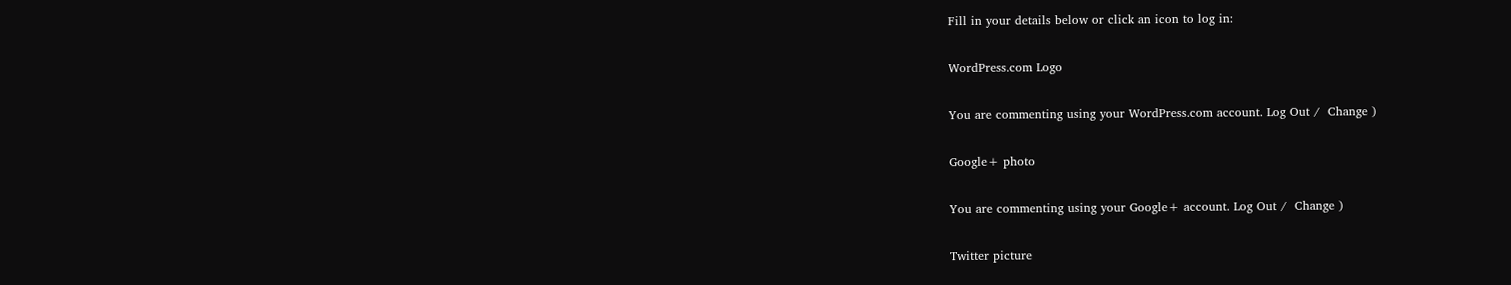Fill in your details below or click an icon to log in:

WordPress.com Logo

You are commenting using your WordPress.com account. Log Out /  Change )

Google+ photo

You are commenting using your Google+ account. Log Out /  Change )

Twitter picture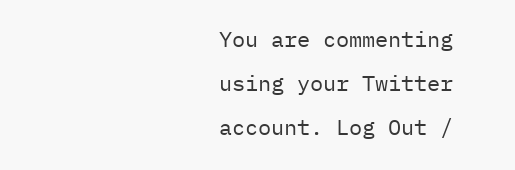You are commenting using your Twitter account. Log Out /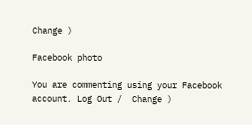Change )

Facebook photo

You are commenting using your Facebook account. Log Out /  Change )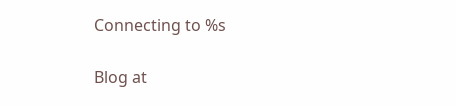Connecting to %s

Blog at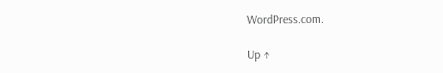WordPress.com.

Up ↑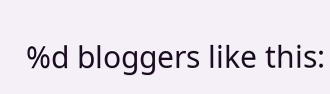%d bloggers like this: